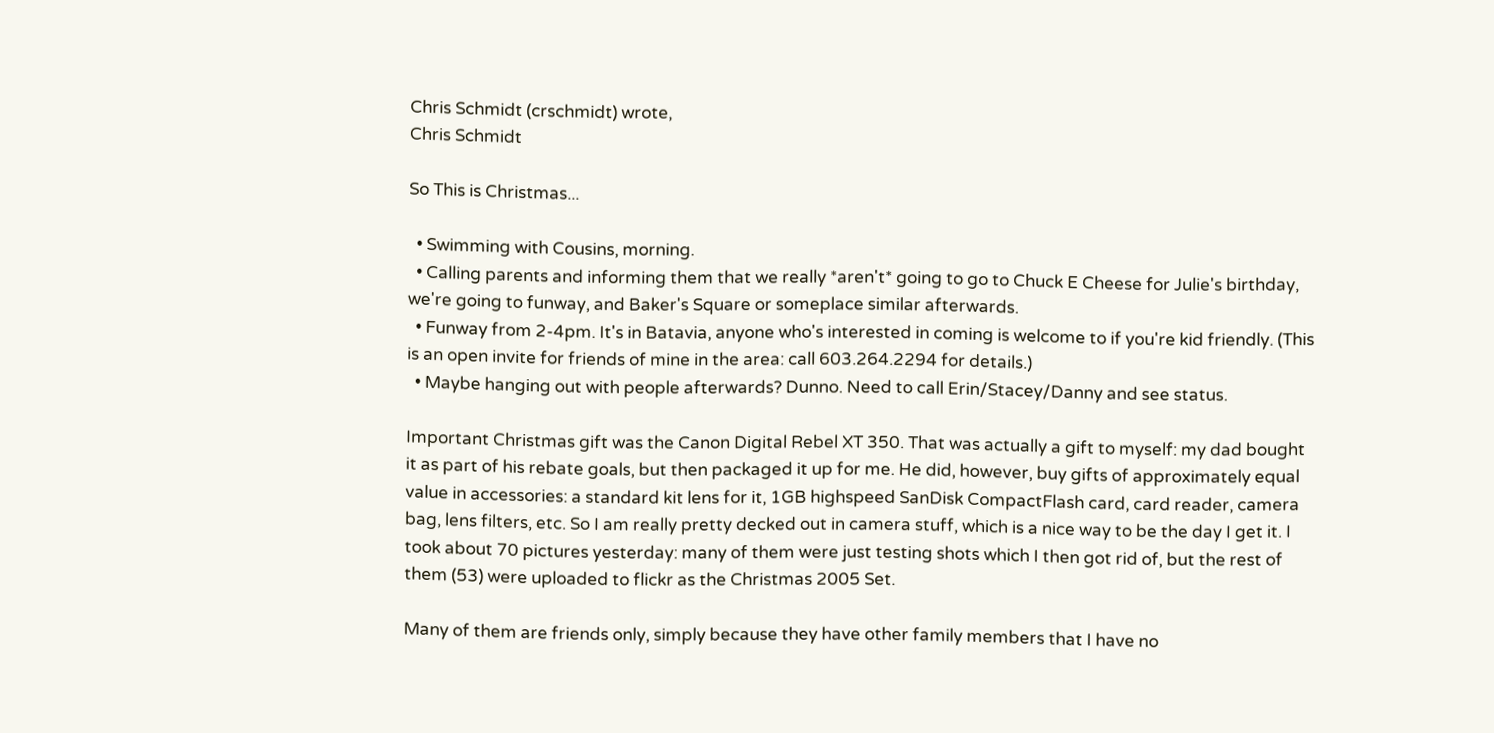Chris Schmidt (crschmidt) wrote,
Chris Schmidt

So This is Christmas...

  • Swimming with Cousins, morning.
  • Calling parents and informing them that we really *aren't* going to go to Chuck E Cheese for Julie's birthday, we're going to funway, and Baker's Square or someplace similar afterwards.
  • Funway from 2-4pm. It's in Batavia, anyone who's interested in coming is welcome to if you're kid friendly. (This is an open invite for friends of mine in the area: call 603.264.2294 for details.)
  • Maybe hanging out with people afterwards? Dunno. Need to call Erin/Stacey/Danny and see status.

Important Christmas gift was the Canon Digital Rebel XT 350. That was actually a gift to myself: my dad bought it as part of his rebate goals, but then packaged it up for me. He did, however, buy gifts of approximately equal value in accessories: a standard kit lens for it, 1GB highspeed SanDisk CompactFlash card, card reader, camera bag, lens filters, etc. So I am really pretty decked out in camera stuff, which is a nice way to be the day I get it. I took about 70 pictures yesterday: many of them were just testing shots which I then got rid of, but the rest of them (53) were uploaded to flickr as the Christmas 2005 Set.

Many of them are friends only, simply because they have other family members that I have no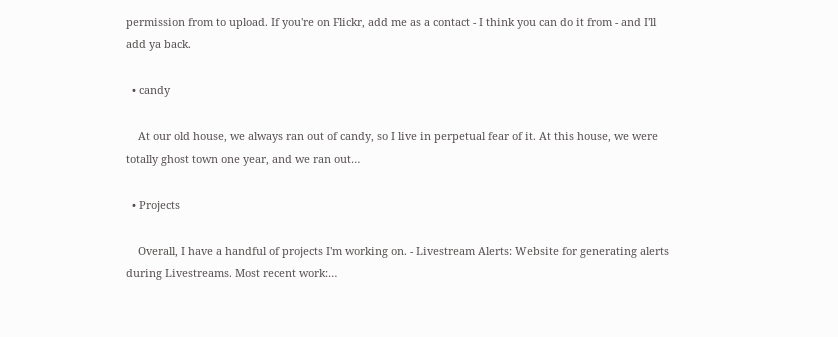permission from to upload. If you're on Flickr, add me as a contact - I think you can do it from - and I'll add ya back.

  • candy

    At our old house, we always ran out of candy, so I live in perpetual fear of it. At this house, we were totally ghost town one year, and we ran out…

  • Projects

    Overall, I have a handful of projects I'm working on. - Livestream Alerts: Website for generating alerts during Livestreams. Most recent work:…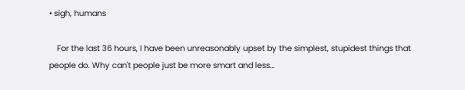• sigh, humans

    For the last 36 hours, I have been unreasonably upset by the simplest, stupidest things that people do. Why can't people just be more smart and less…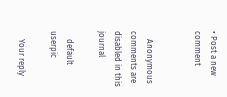• Post a new comment


    Anonymous comments are disabled in this journal

    default userpic

    Your reply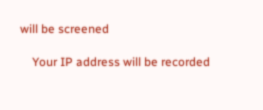will be screened

    Your IP address will be recorded